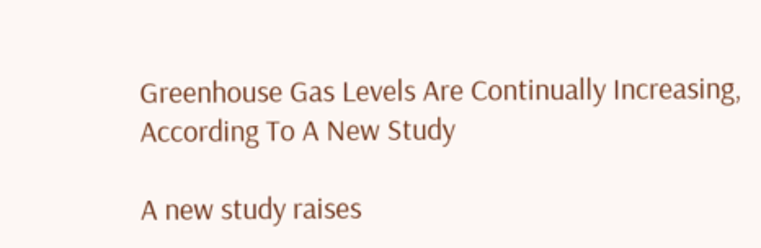Greenhouse Gas Levels Are Continually Increasing, According To A New Study

A new study raises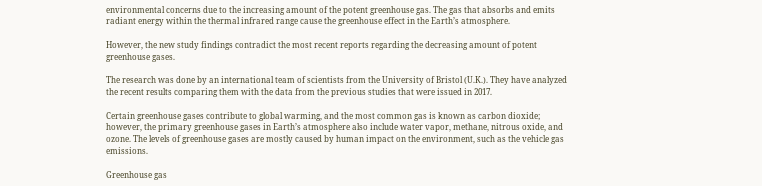environmental concerns due to the increasing amount of the potent greenhouse gas. The gas that absorbs and emits radiant energy within the thermal infrared range cause the greenhouse effect in the Earth’s atmosphere.

However, the new study findings contradict the most recent reports regarding the decreasing amount of potent greenhouse gases.

The research was done by an international team of scientists from the University of Bristol (U.K.). They have analyzed the recent results comparing them with the data from the previous studies that were issued in 2017.

Certain greenhouse gases contribute to global warming, and the most common gas is known as carbon dioxide; however, the primary greenhouse gases in Earth’s atmosphere also include water vapor, methane, nitrous oxide, and ozone. The levels of greenhouse gases are mostly caused by human impact on the environment, such as the vehicle gas emissions.

Greenhouse gas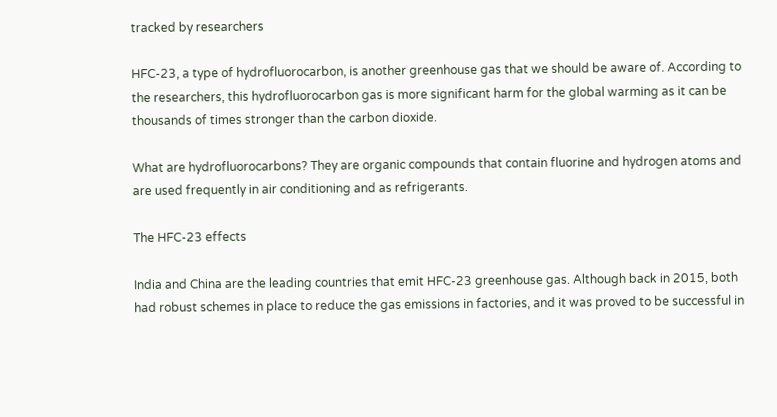tracked by researchers

HFC-23, a type of hydrofluorocarbon, is another greenhouse gas that we should be aware of. According to the researchers, this hydrofluorocarbon gas is more significant harm for the global warming as it can be thousands of times stronger than the carbon dioxide.

What are hydrofluorocarbons? They are organic compounds that contain fluorine and hydrogen atoms and are used frequently in air conditioning and as refrigerants.

The HFC-23 effects

India and China are the leading countries that emit HFC-23 greenhouse gas. Although back in 2015, both had robust schemes in place to reduce the gas emissions in factories, and it was proved to be successful in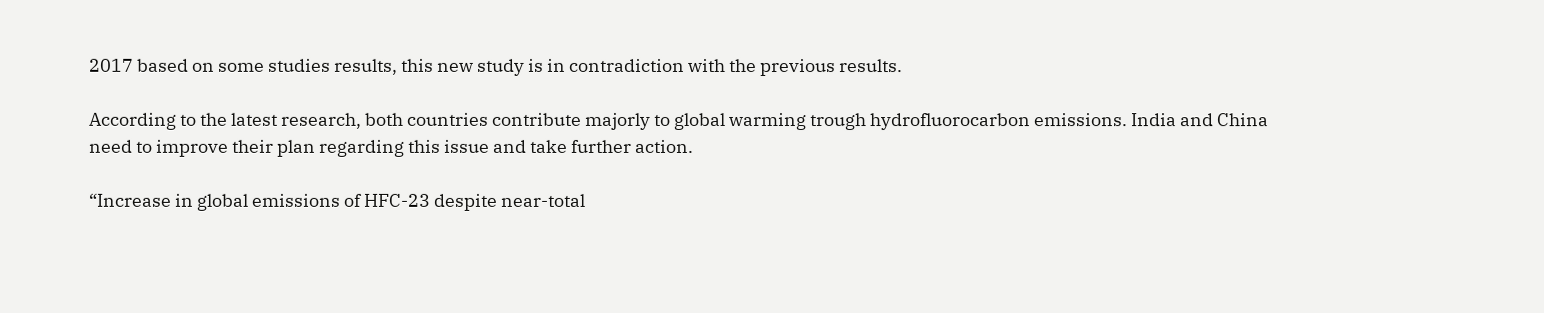2017 based on some studies results, this new study is in contradiction with the previous results.

According to the latest research, both countries contribute majorly to global warming trough hydrofluorocarbon emissions. India and China need to improve their plan regarding this issue and take further action.

“Increase in global emissions of HFC-23 despite near-total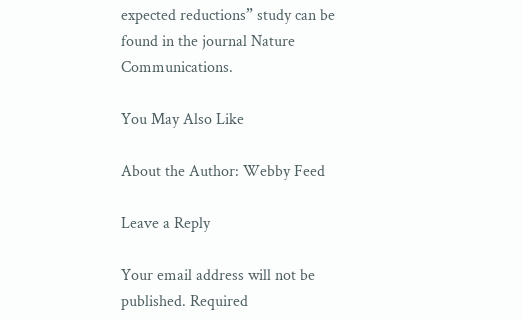expected reductions” study can be found in the journal Nature Communications.

You May Also Like

About the Author: Webby Feed

Leave a Reply

Your email address will not be published. Required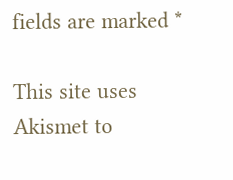fields are marked *

This site uses Akismet to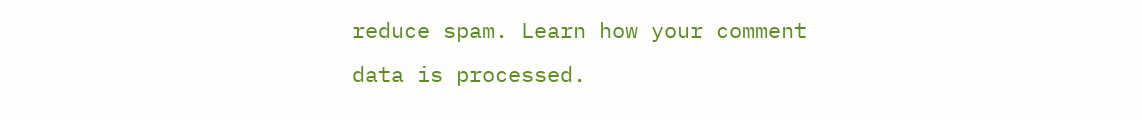reduce spam. Learn how your comment data is processed.